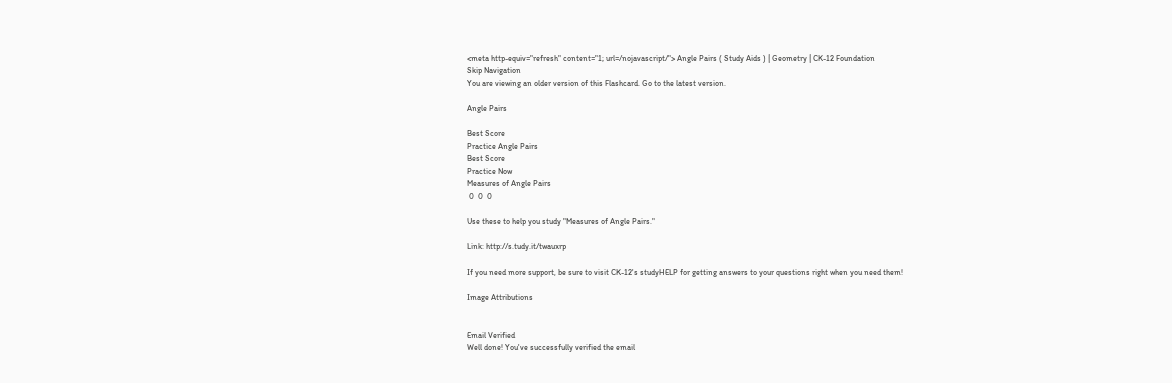<meta http-equiv="refresh" content="1; url=/nojavascript/"> Angle Pairs ( Study Aids ) | Geometry | CK-12 Foundation
Skip Navigation
You are viewing an older version of this Flashcard. Go to the latest version.

Angle Pairs

Best Score
Practice Angle Pairs
Best Score
Practice Now
Measures of Angle Pairs
 0  0  0

Use these to help you study "Measures of Angle Pairs."

Link: http://s.tudy.it/twauxrp

If you need more support, be sure to visit CK-12's studyHELP for getting answers to your questions right when you need them!

Image Attributions


Email Verified
Well done! You've successfully verified the email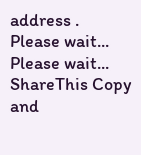address .
Please wait...
Please wait...
ShareThis Copy and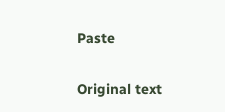Paste

Original text